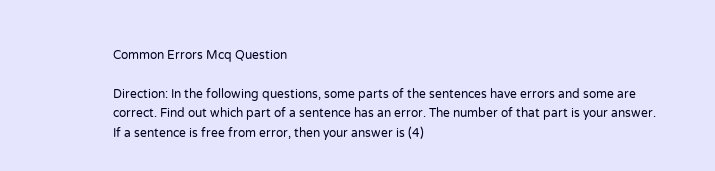Common Errors Mcq Question

Direction: In the following questions, some parts of the sentences have errors and some are correct. Find out which part of a sentence has an error. The number of that part is your answer. If a sentence is free from error, then your answer is (4)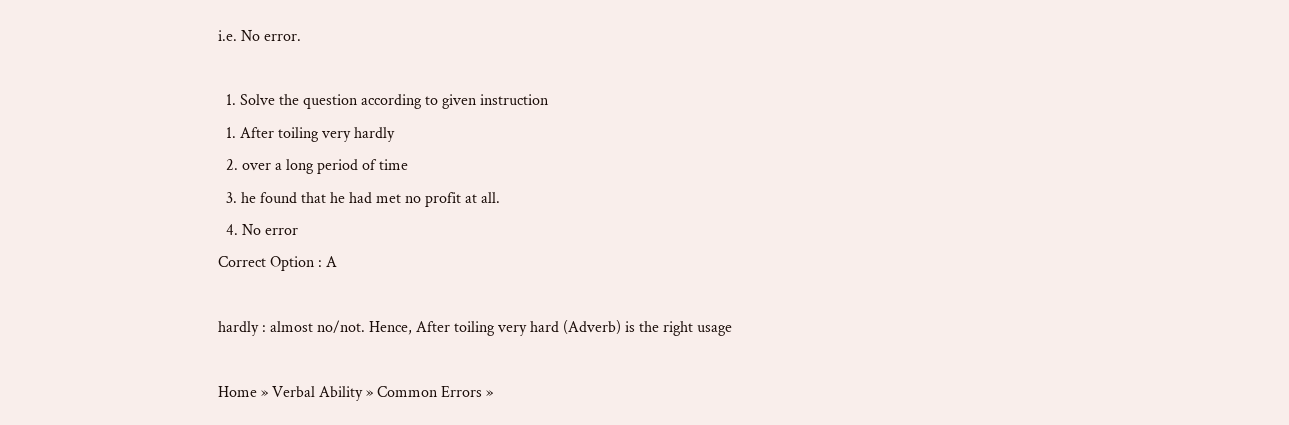i.e. No error.

  1. Solve the question according to given instruction
  1. After toiling very hardly
  2. over a long period of time
  3. he found that he had met no profit at all.
  4. No error
Correct Option : A

hardly : almost no/not. Hence, After toiling very hard (Adverb) is the right usage

Home » Verbal Ability » Common Errors »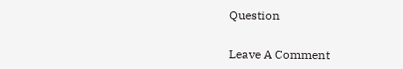Question


Leave A Comment